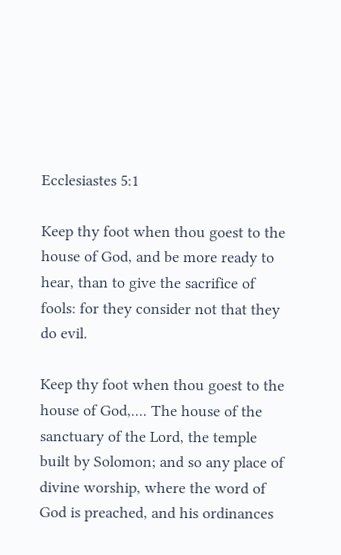Ecclesiastes 5:1

Keep thy foot when thou goest to the house of God, and be more ready to hear, than to give the sacrifice of fools: for they consider not that they do evil.

Keep thy foot when thou goest to the house of God,.... The house of the sanctuary of the Lord, the temple built by Solomon; and so any place of divine worship, where the word of God is preached, and his ordinances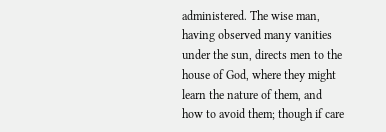administered. The wise man, having observed many vanities under the sun, directs men to the house of God, where they might learn the nature of them, and how to avoid them; though if care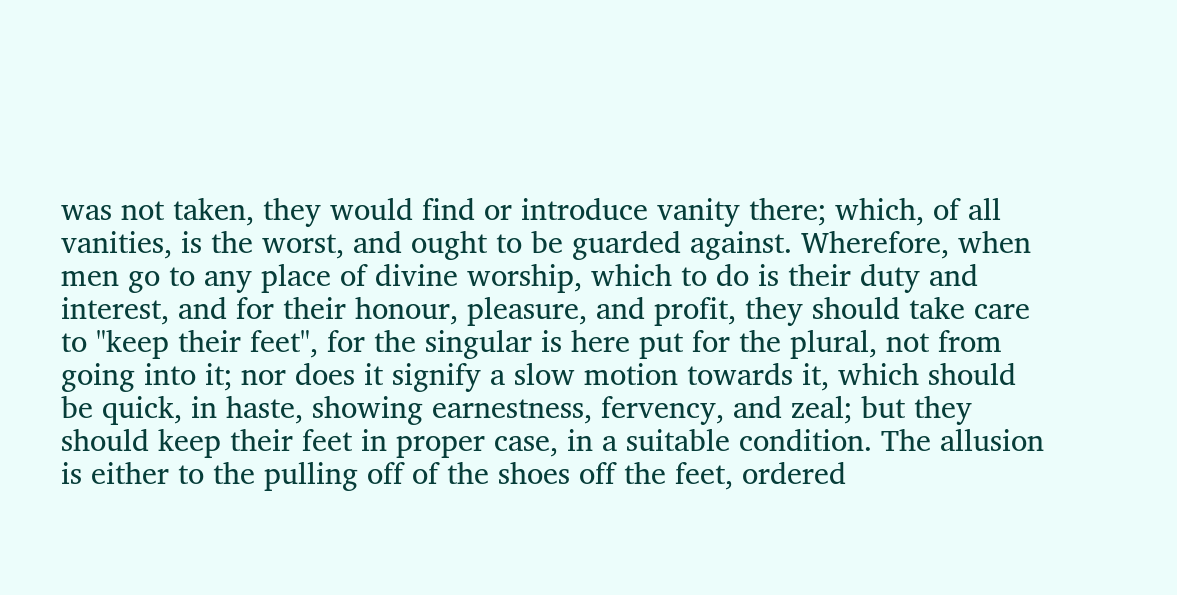was not taken, they would find or introduce vanity there; which, of all vanities, is the worst, and ought to be guarded against. Wherefore, when men go to any place of divine worship, which to do is their duty and interest, and for their honour, pleasure, and profit, they should take care to "keep their feet", for the singular is here put for the plural, not from going into it; nor does it signify a slow motion towards it, which should be quick, in haste, showing earnestness, fervency, and zeal; but they should keep their feet in proper case, in a suitable condition. The allusion is either to the pulling off of the shoes off the feet, ordered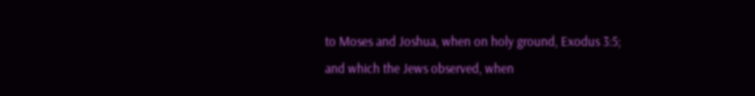to Moses and Joshua, when on holy ground, Exodus 3:5; and which the Jews observed, when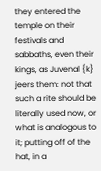they entered the temple on their festivals and sabbaths, even their kings, as Juvenal {k} jeers them: not that such a rite should be literally used now, or what is analogous to it; putting off of the hat, in a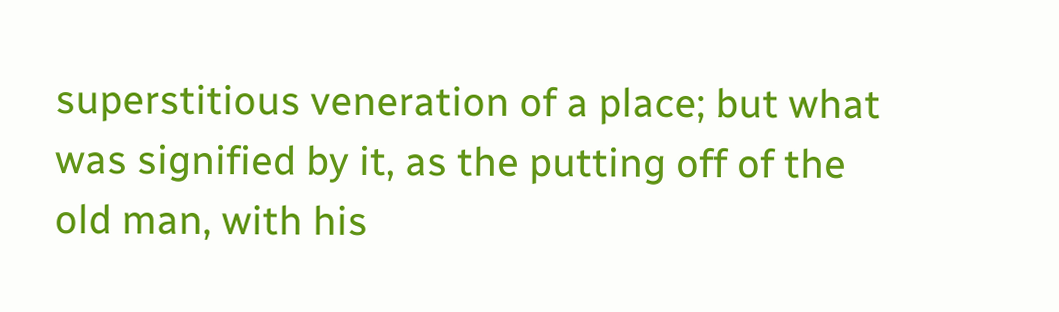superstitious veneration of a place; but what was signified by it, as the putting off of the old man, with his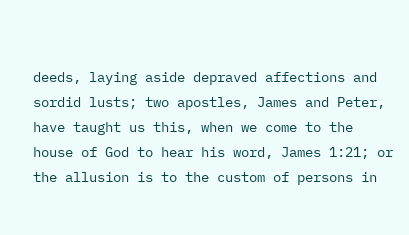deeds, laying aside depraved affections and sordid lusts; two apostles, James and Peter, have taught us this, when we come to the house of God to hear his word, James 1:21; or the allusion is to the custom of persons in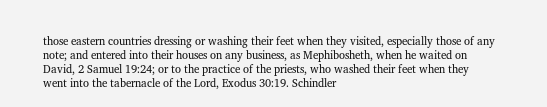those eastern countries dressing or washing their feet when they visited, especially those of any note; and entered into their houses on any business, as Mephibosheth, when he waited on David, 2 Samuel 19:24; or to the practice of the priests, who washed their feet when they went into the tabernacle of the Lord, Exodus 30:19. Schindler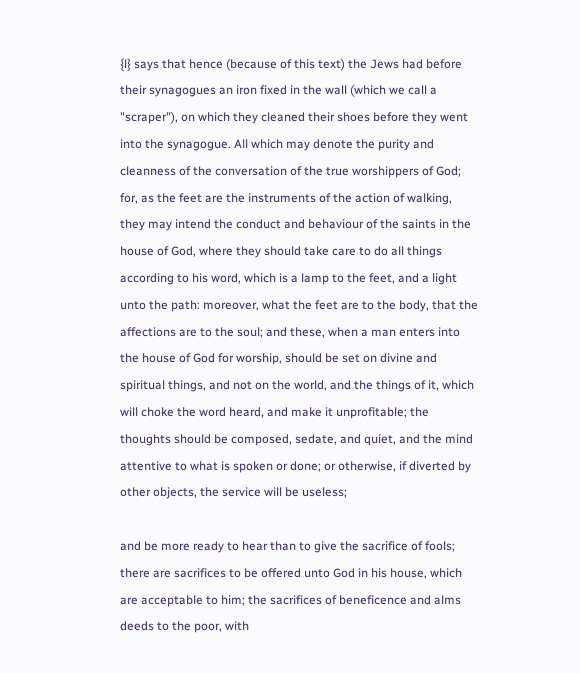{l} says that hence (because of this text) the Jews had before their synagogues an iron fixed in the wall (which we call a "scraper"), on which they cleaned their shoes before they went into the synagogue. All which may denote the purity and cleanness of the conversation of the true worshippers of God; for, as the feet are the instruments of the action of walking, they may intend the conduct and behaviour of the saints in the house of God, where they should take care to do all things according to his word, which is a lamp to the feet, and a light unto the path: moreover, what the feet are to the body, that the affections are to the soul; and these, when a man enters into the house of God for worship, should be set on divine and spiritual things, and not on the world, and the things of it, which will choke the word heard, and make it unprofitable; the thoughts should be composed, sedate, and quiet, and the mind attentive to what is spoken or done; or otherwise, if diverted by other objects, the service will be useless;

and be more ready to hear than to give the sacrifice of fools; there are sacrifices to be offered unto God in his house, which are acceptable to him; the sacrifices of beneficence and alms deeds to the poor, with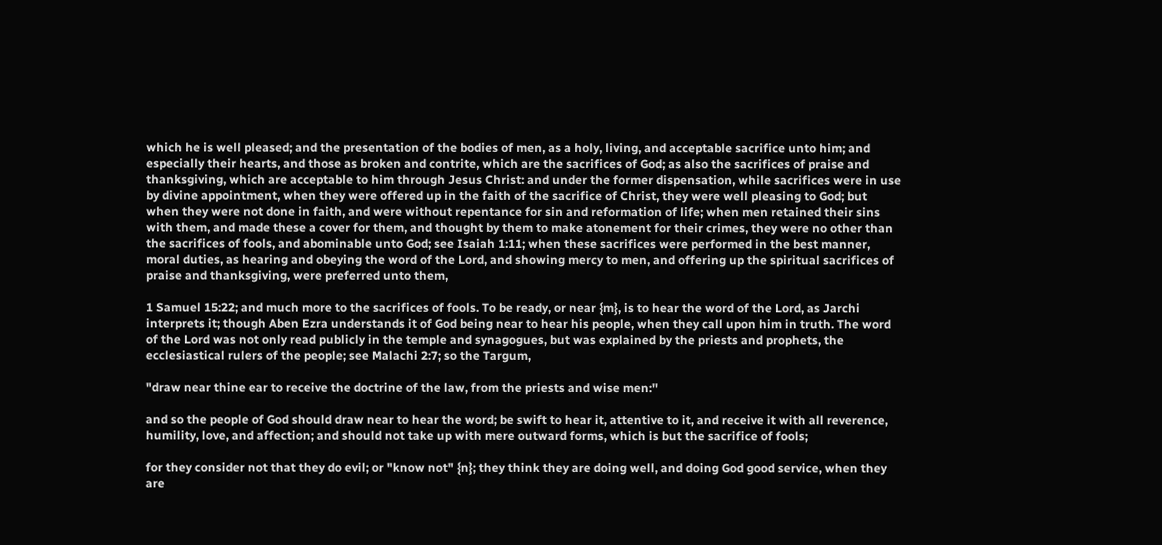which he is well pleased; and the presentation of the bodies of men, as a holy, living, and acceptable sacrifice unto him; and especially their hearts, and those as broken and contrite, which are the sacrifices of God; as also the sacrifices of praise and thanksgiving, which are acceptable to him through Jesus Christ: and under the former dispensation, while sacrifices were in use by divine appointment, when they were offered up in the faith of the sacrifice of Christ, they were well pleasing to God; but when they were not done in faith, and were without repentance for sin and reformation of life; when men retained their sins with them, and made these a cover for them, and thought by them to make atonement for their crimes, they were no other than the sacrifices of fools, and abominable unto God; see Isaiah 1:11; when these sacrifices were performed in the best manner, moral duties, as hearing and obeying the word of the Lord, and showing mercy to men, and offering up the spiritual sacrifices of praise and thanksgiving, were preferred unto them,

1 Samuel 15:22; and much more to the sacrifices of fools. To be ready, or near {m}, is to hear the word of the Lord, as Jarchi interprets it; though Aben Ezra understands it of God being near to hear his people, when they call upon him in truth. The word of the Lord was not only read publicly in the temple and synagogues, but was explained by the priests and prophets, the ecclesiastical rulers of the people; see Malachi 2:7; so the Targum,

"draw near thine ear to receive the doctrine of the law, from the priests and wise men:''

and so the people of God should draw near to hear the word; be swift to hear it, attentive to it, and receive it with all reverence, humility, love, and affection; and should not take up with mere outward forms, which is but the sacrifice of fools;

for they consider not that they do evil; or "know not" {n}; they think they are doing well, and doing God good service, when they are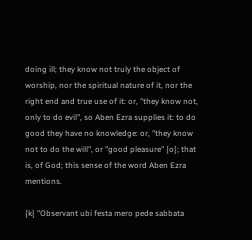doing ill; they know not truly the object of worship, nor the spiritual nature of it, nor the right end and true use of it: or, "they know not, only to do evil", so Aben Ezra supplies it: to do good they have no knowledge: or, "they know not to do the will", or "good pleasure" {o}; that is, of God; this sense of the word Aben Ezra mentions.

{k} "Observant ubi festa mero pede sabbata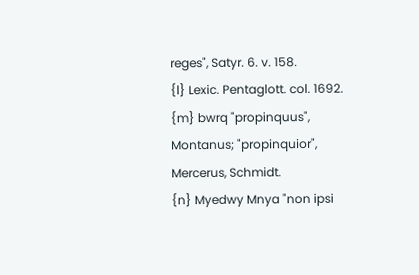reges", Satyr. 6. v. 158.
{l} Lexic. Pentaglott. col. 1692.
{m} bwrq "propinquus", Montanus; "propinquior", Mercerus, Schmidt.
{n} Myedwy Mnya "non ipsi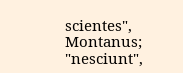scientes", Montanus; "nesciunt",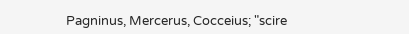Pagninus, Mercerus, Cocceius; "scire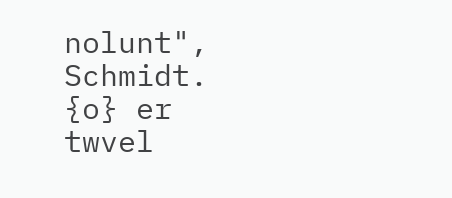nolunt", Schmidt.
{o} er twvel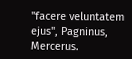"facere veluntatem ejus", Pagninus, Mercerus.